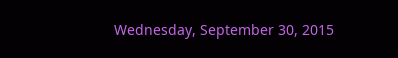Wednesday, September 30, 2015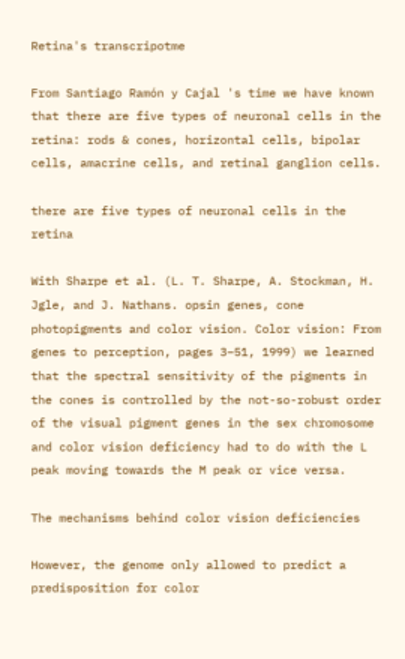Retina's transcripotme

From Santiago Ramón y Cajal 's time we have known that there are five types of neuronal cells in the retina: rods & cones, horizontal cells, bipolar cells, amacrine cells, and retinal ganglion cells.

there are five types of neuronal cells in the retina

With Sharpe et al. (L. T. Sharpe, A. Stockman, H. Jgle, and J. Nathans. opsin genes, cone photopigments and color vision. Color vision: From genes to perception, pages 3–51, 1999) we learned that the spectral sensitivity of the pigments in the cones is controlled by the not-so-robust order of the visual pigment genes in the sex chromosome and color vision deficiency had to do with the L peak moving towards the M peak or vice versa.

The mechanisms behind color vision deficiencies

However, the genome only allowed to predict a predisposition for color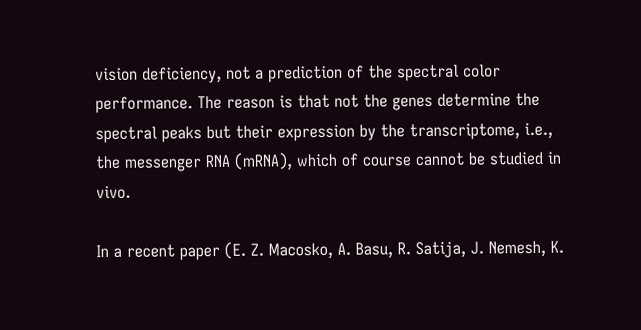vision deficiency, not a prediction of the spectral color performance. The reason is that not the genes determine the spectral peaks but their expression by the transcriptome, i.e., the messenger RNA (mRNA), which of course cannot be studied in vivo.

In a recent paper (E. Z. Macosko, A. Basu, R. Satija, J. Nemesh, K.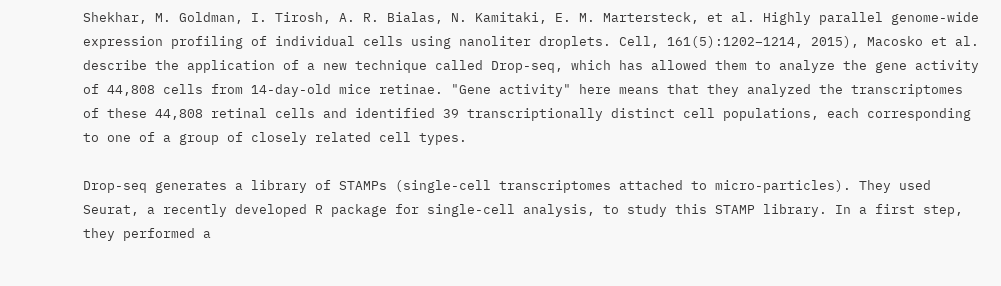Shekhar, M. Goldman, I. Tirosh, A. R. Bialas, N. Kamitaki, E. M. Martersteck, et al. Highly parallel genome-wide expression profiling of individual cells using nanoliter droplets. Cell, 161(5):1202–1214, 2015), Macosko et al. describe the application of a new technique called Drop-seq, which has allowed them to analyze the gene activity of 44,808 cells from 14-day-old mice retinae. "Gene activity" here means that they analyzed the transcriptomes of these 44,808 retinal cells and identified 39 transcriptionally distinct cell populations, each corresponding to one of a group of closely related cell types.

Drop-seq generates a library of STAMPs (single-cell transcriptomes attached to micro-particles). They used Seurat, a recently developed R package for single-cell analysis, to study this STAMP library. In a first step, they performed a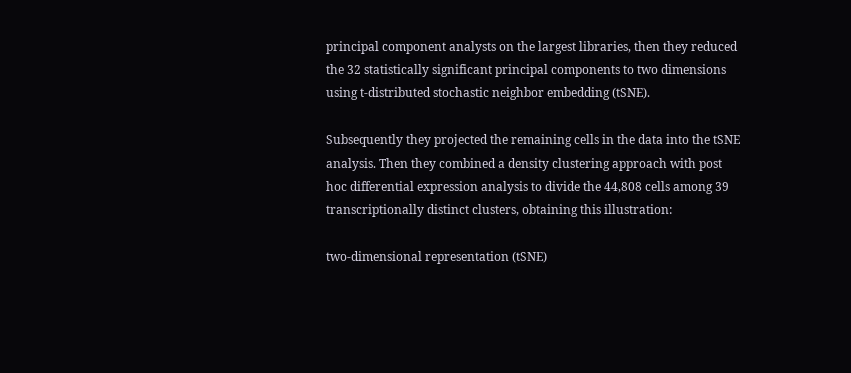principal component analysts on the largest libraries, then they reduced the 32 statistically significant principal components to two dimensions using t-distributed stochastic neighbor embedding (tSNE).

Subsequently they projected the remaining cells in the data into the tSNE analysis. Then they combined a density clustering approach with post hoc differential expression analysis to divide the 44,808 cells among 39 transcriptionally distinct clusters, obtaining this illustration:

two-dimensional representation (tSNE)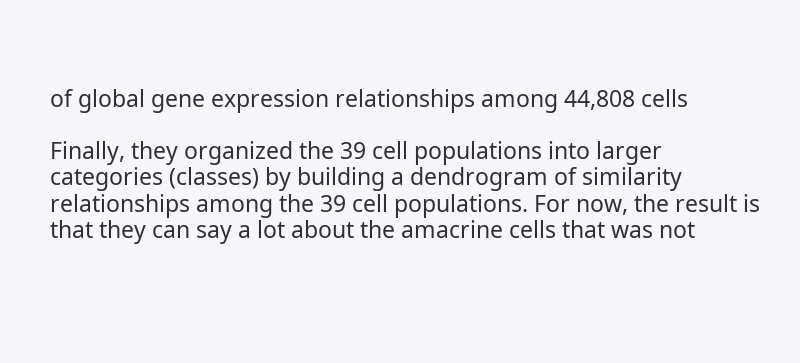of global gene expression relationships among 44,808 cells

Finally, they organized the 39 cell populations into larger categories (classes) by building a dendrogram of similarity relationships among the 39 cell populations. For now, the result is that they can say a lot about the amacrine cells that was not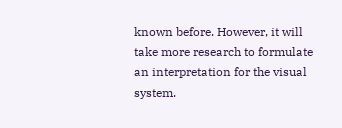known before. However, it will take more research to formulate an interpretation for the visual system.